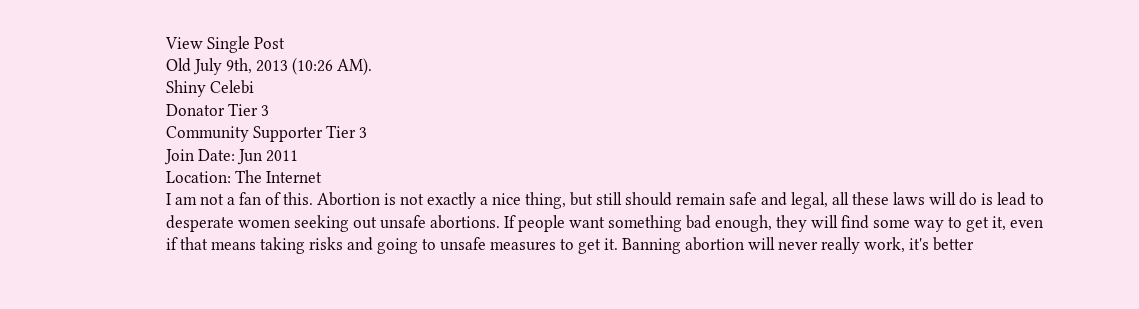View Single Post
Old July 9th, 2013 (10:26 AM).
Shiny Celebi
Donator Tier 3
Community Supporter Tier 3
Join Date: Jun 2011
Location: The Internet
I am not a fan of this. Abortion is not exactly a nice thing, but still should remain safe and legal, all these laws will do is lead to desperate women seeking out unsafe abortions. If people want something bad enough, they will find some way to get it, even if that means taking risks and going to unsafe measures to get it. Banning abortion will never really work, it's better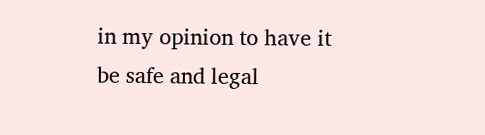in my opinion to have it be safe and legal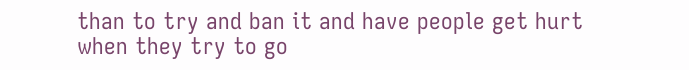than to try and ban it and have people get hurt when they try to go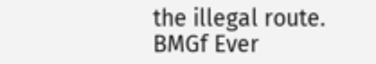the illegal route.
BMGf Ever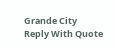Grande City
Reply With Quote